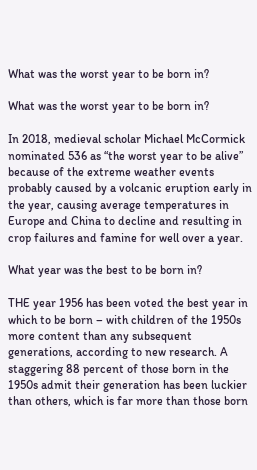What was the worst year to be born in?

What was the worst year to be born in?

In 2018, medieval scholar Michael McCormick nominated 536 as “the worst year to be alive” because of the extreme weather events probably caused by a volcanic eruption early in the year, causing average temperatures in Europe and China to decline and resulting in crop failures and famine for well over a year.

What year was the best to be born in?

THE year 1956 has been voted the best year in which to be born – with children of the 1950s more content than any subsequent generations, according to new research. A staggering 88 percent of those born in the 1950s admit their generation has been luckier than others, which is far more than those born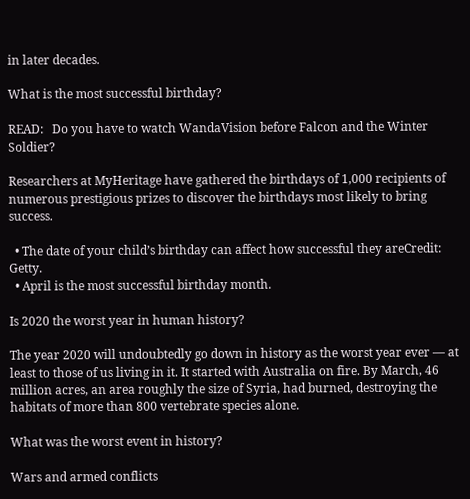in later decades.

What is the most successful birthday?

READ:   Do you have to watch WandaVision before Falcon and the Winter Soldier?

Researchers at MyHeritage have gathered the birthdays of 1,000 recipients of numerous prestigious prizes to discover the birthdays most likely to bring success.

  • The date of your child’s birthday can affect how successful they areCredit: Getty.
  • April is the most successful birthday month.

Is 2020 the worst year in human history?

The year 2020 will undoubtedly go down in history as the worst year ever — at least to those of us living in it. It started with Australia on fire. By March, 46 million acres, an area roughly the size of Syria, had burned, destroying the habitats of more than 800 vertebrate species alone.

What was the worst event in history?

Wars and armed conflicts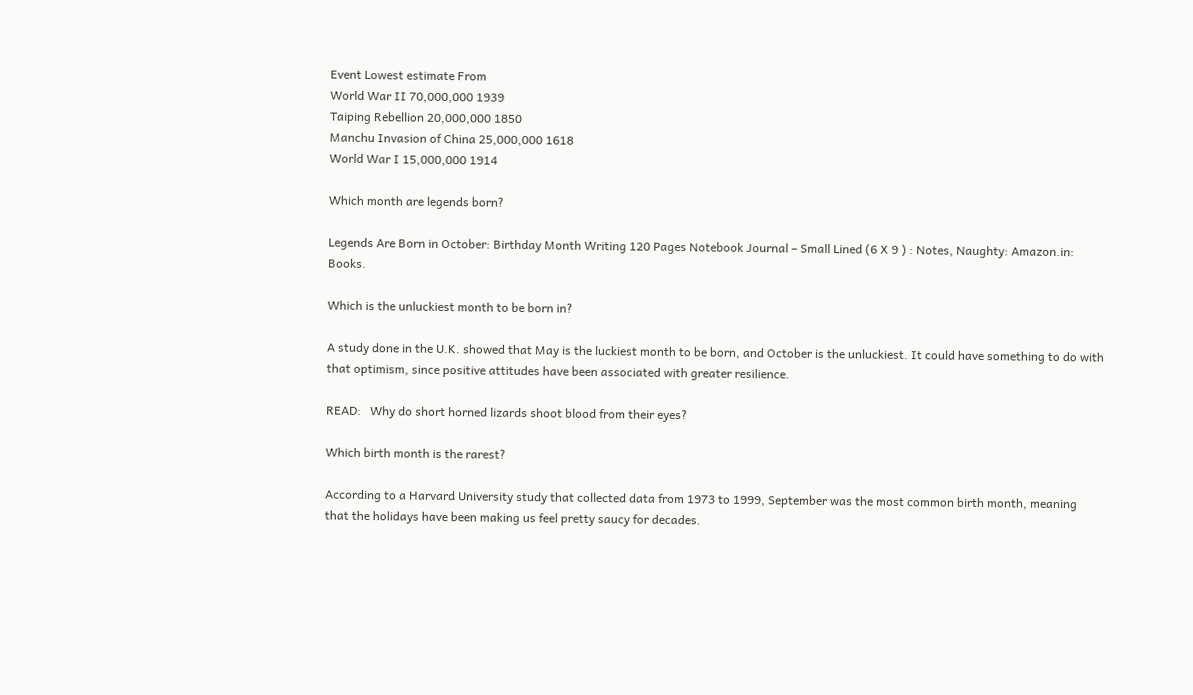Event Lowest estimate From
World War II 70,000,000 1939
Taiping Rebellion 20,000,000 1850
Manchu Invasion of China 25,000,000 1618
World War I 15,000,000 1914

Which month are legends born?

Legends Are Born in October: Birthday Month Writing 120 Pages Notebook Journal – Small Lined (6 X 9 ) : Notes, Naughty: Amazon.in: Books.

Which is the unluckiest month to be born in?

A study done in the U.K. showed that May is the luckiest month to be born, and October is the unluckiest. It could have something to do with that optimism, since positive attitudes have been associated with greater resilience.

READ:   Why do short horned lizards shoot blood from their eyes?

Which birth month is the rarest?

According to a Harvard University study that collected data from 1973 to 1999, September was the most common birth month, meaning that the holidays have been making us feel pretty saucy for decades.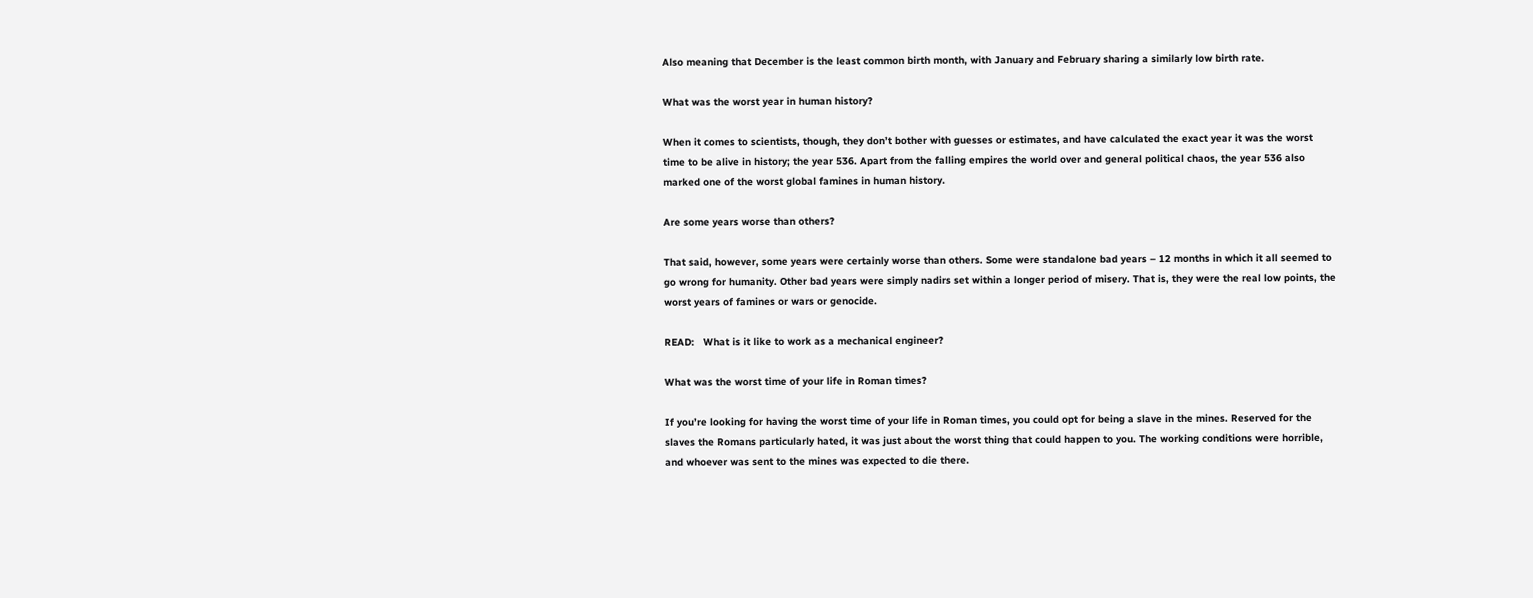Also meaning that December is the least common birth month, with January and February sharing a similarly low birth rate.

What was the worst year in human history?

When it comes to scientists, though, they don’t bother with guesses or estimates, and have calculated the exact year it was the worst time to be alive in history; the year 536. Apart from the falling empires the world over and general political chaos, the year 536 also marked one of the worst global famines in human history.

Are some years worse than others?

That said, however, some years were certainly worse than others. Some were standalone bad years – 12 months in which it all seemed to go wrong for humanity. Other bad years were simply nadirs set within a longer period of misery. That is, they were the real low points, the worst years of famines or wars or genocide.

READ:   What is it like to work as a mechanical engineer?

What was the worst time of your life in Roman times?

If you’re looking for having the worst time of your life in Roman times, you could opt for being a slave in the mines. Reserved for the slaves the Romans particularly hated, it was just about the worst thing that could happen to you. The working conditions were horrible, and whoever was sent to the mines was expected to die there.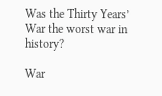Was the Thirty Years’ War the worst war in history?

War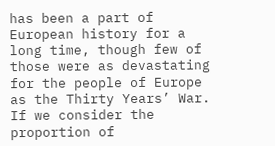has been a part of European history for a long time, though few of those were as devastating for the people of Europe as the Thirty Years’ War. If we consider the proportion of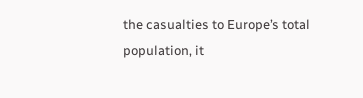the casualties to Europe’s total population, it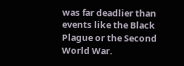was far deadlier than events like the Black Plague or the Second World War.